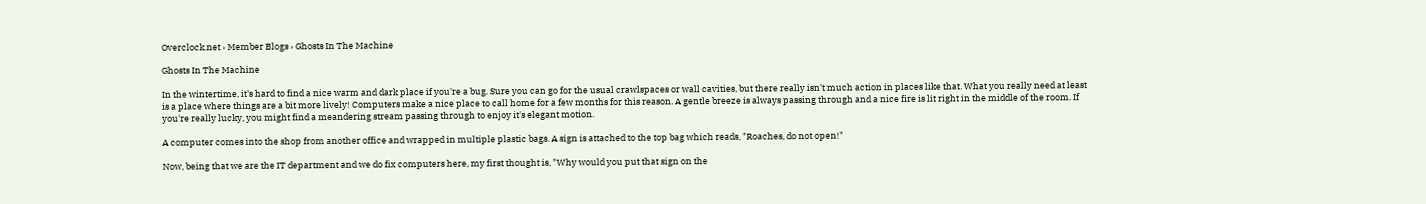Overclock.net › Member Blogs › Ghosts In The Machine

Ghosts In The Machine

In the wintertime, it's hard to find a nice warm and dark place if you're a bug. Sure you can go for the usual crawlspaces or wall cavities, but there really isn't much action in places like that. What you really need at least is a place where things are a bit more lively! Computers make a nice place to call home for a few months for this reason. A gentle breeze is always passing through and a nice fire is lit right in the middle of the room. If you're really lucky, you might find a meandering stream passing through to enjoy it's elegant motion.

A computer comes into the shop from another office and wrapped in multiple plastic bags. A sign is attached to the top bag which reads, "Roaches, do not open!"

Now, being that we are the IT department and we do fix computers here, my first thought is, "Why would you put that sign on the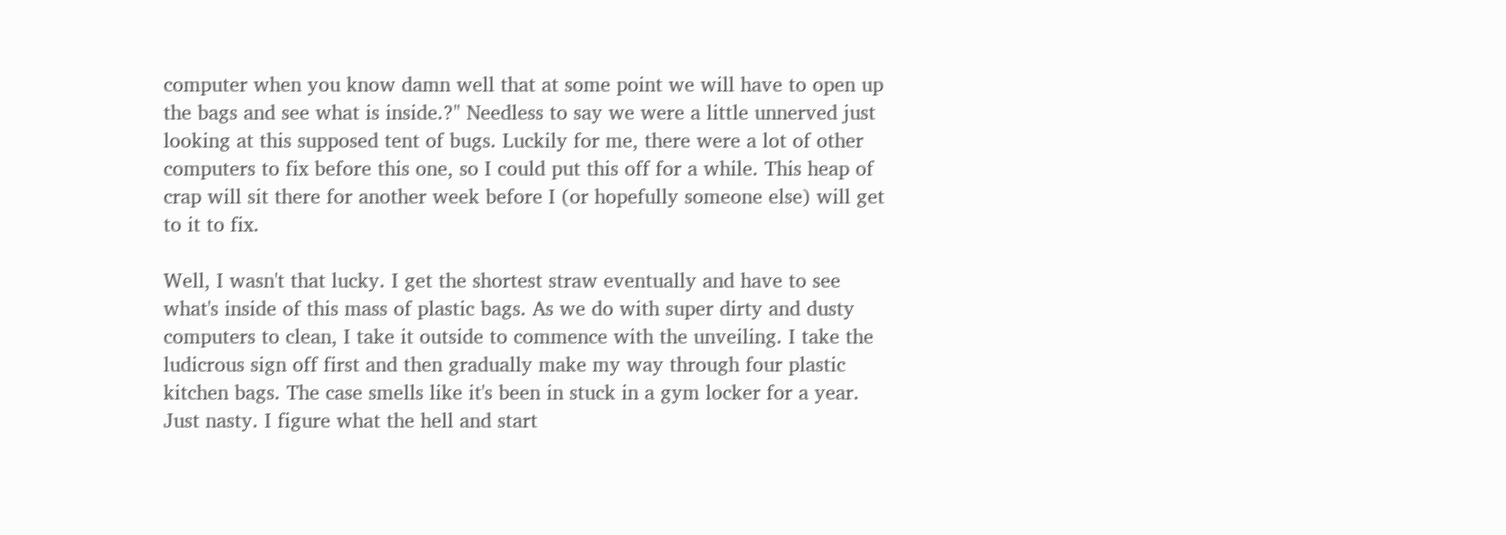computer when you know damn well that at some point we will have to open up the bags and see what is inside.?" Needless to say we were a little unnerved just looking at this supposed tent of bugs. Luckily for me, there were a lot of other computers to fix before this one, so I could put this off for a while. This heap of crap will sit there for another week before I (or hopefully someone else) will get to it to fix.

Well, I wasn't that lucky. I get the shortest straw eventually and have to see what's inside of this mass of plastic bags. As we do with super dirty and dusty computers to clean, I take it outside to commence with the unveiling. I take the ludicrous sign off first and then gradually make my way through four plastic kitchen bags. The case smells like it's been in stuck in a gym locker for a year. Just nasty. I figure what the hell and start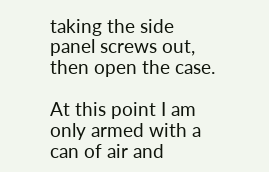taking the side panel screws out, then open the case.

At this point I am only armed with a can of air and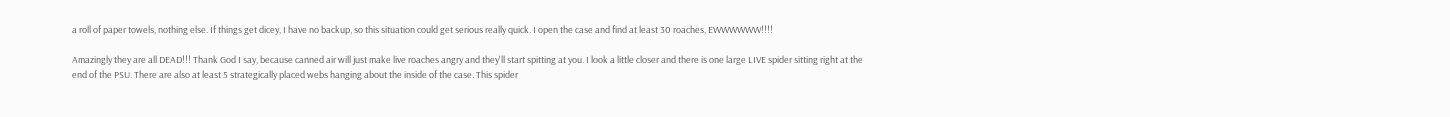a roll of paper towels, nothing else. If things get dicey, I have no backup, so this situation could get serious really quick. I open the case and find at least 30 roaches, EWWWWWW!!!!

Amazingly they are all DEAD!!! Thank God I say, because canned air will just make live roaches angry and they'll start spitting at you. I look a little closer and there is one large LIVE spider sitting right at the end of the PSU. There are also at least 5 strategically placed webs hanging about the inside of the case. This spider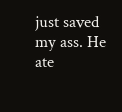just saved my ass. He ate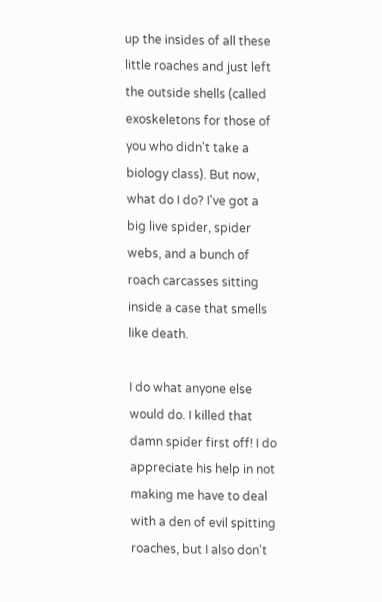up the insides of all these little roaches and just left the outside shells (called exoskeletons for those of you who didn't take a biology class). But now, what do I do? I've got a big live spider, spider webs, and a bunch of roach carcasses sitting inside a case that smells like death.

I do what anyone else would do. I killed that damn spider first off! I do appreciate his help in not making me have to deal with a den of evil spitting roaches, but I also don't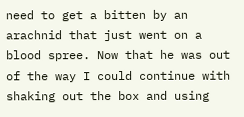need to get a bitten by an arachnid that just went on a blood spree. Now that he was out of the way I could continue with shaking out the box and using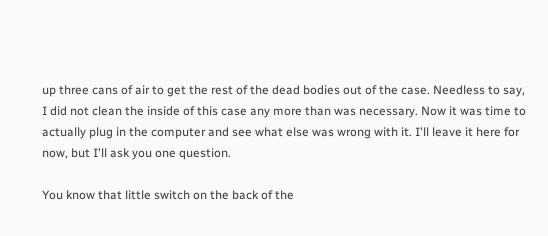up three cans of air to get the rest of the dead bodies out of the case. Needless to say, I did not clean the inside of this case any more than was necessary. Now it was time to actually plug in the computer and see what else was wrong with it. I'll leave it here for now, but I'll ask you one question.

You know that little switch on the back of the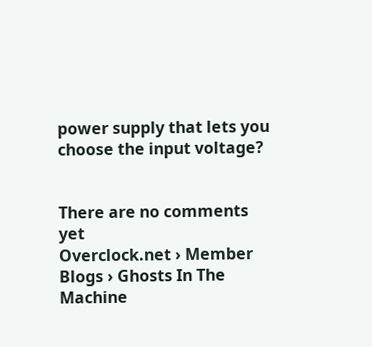power supply that lets you choose the input voltage?


There are no comments yet
Overclock.net › Member Blogs › Ghosts In The Machine